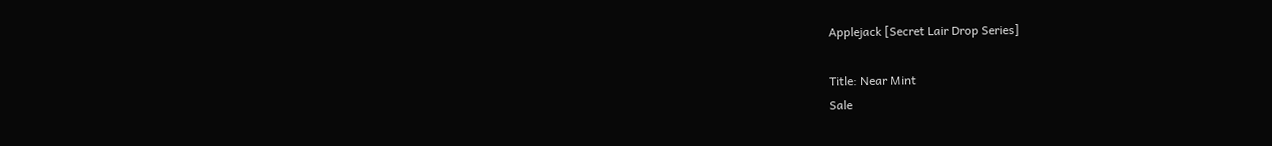Applejack [Secret Lair Drop Series]

Title: Near Mint
Sale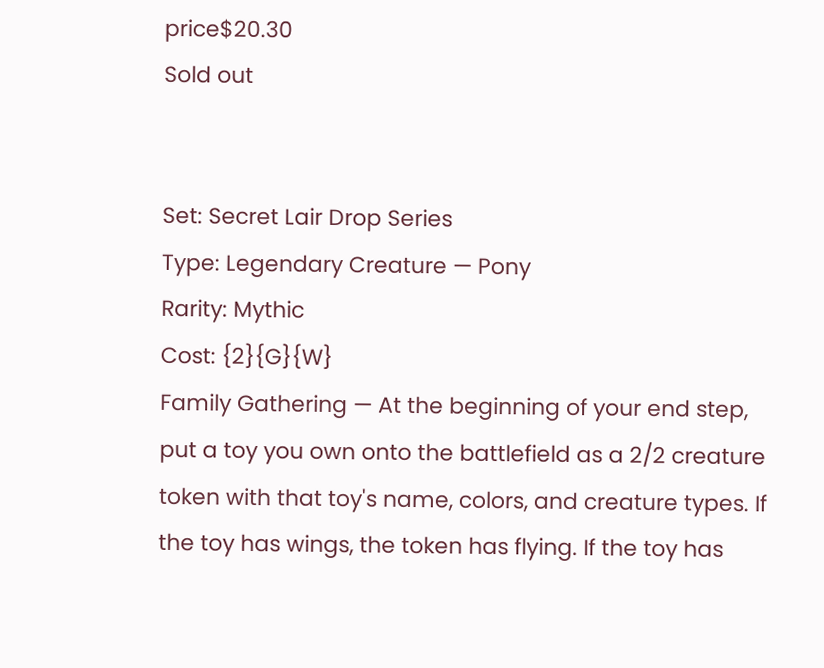price$20.30
Sold out


Set: Secret Lair Drop Series
Type: Legendary Creature — Pony
Rarity: Mythic
Cost: {2}{G}{W}
Family Gathering — At the beginning of your end step, put a toy you own onto the battlefield as a 2/2 creature token with that toy's name, colors, and creature types. If the toy has wings, the token has flying. If the toy has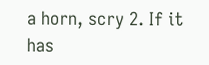a horn, scry 2. If it has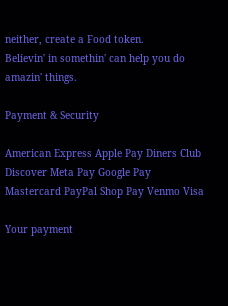neither, create a Food token.
Believin' in somethin' can help you do amazin' things.

Payment & Security

American Express Apple Pay Diners Club Discover Meta Pay Google Pay Mastercard PayPal Shop Pay Venmo Visa

Your payment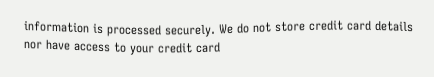information is processed securely. We do not store credit card details nor have access to your credit card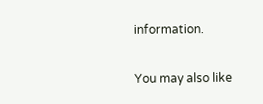information.

You may also like